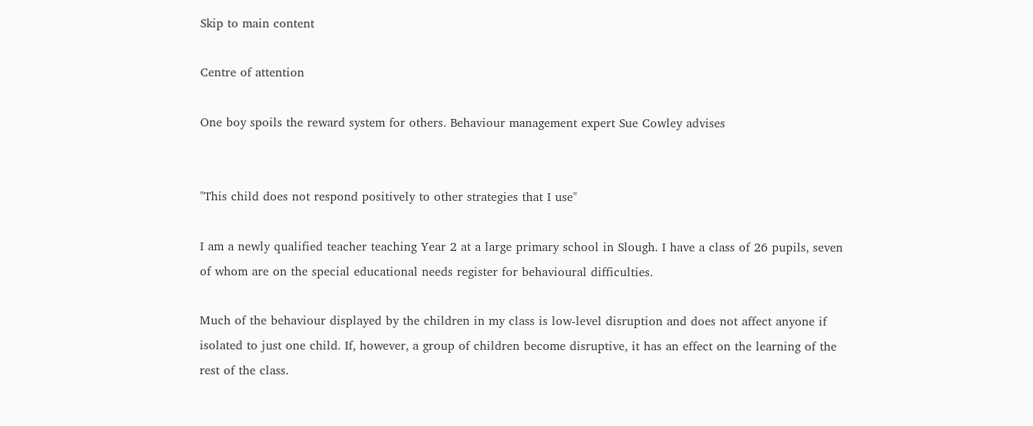Skip to main content

Centre of attention

One boy spoils the reward system for others. Behaviour management expert Sue Cowley advises


"This child does not respond positively to other strategies that I use"

I am a newly qualified teacher teaching Year 2 at a large primary school in Slough. I have a class of 26 pupils, seven of whom are on the special educational needs register for behavioural difficulties.

Much of the behaviour displayed by the children in my class is low-level disruption and does not affect anyone if isolated to just one child. If, however, a group of children become disruptive, it has an effect on the learning of the rest of the class.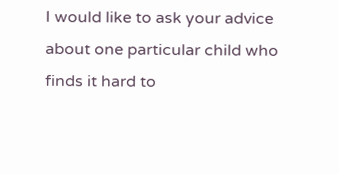I would like to ask your advice about one particular child who finds it hard to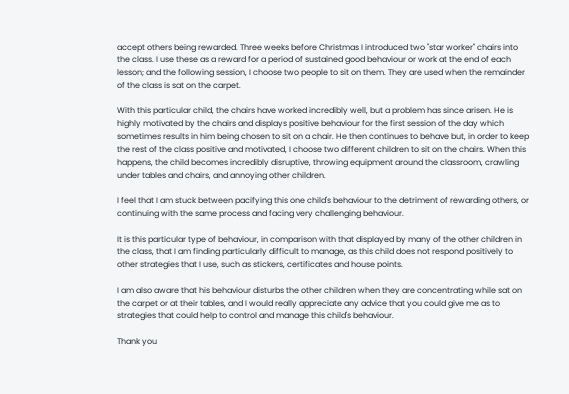accept others being rewarded. Three weeks before Christmas I introduced two "star worker" chairs into the class. I use these as a reward for a period of sustained good behaviour or work at the end of each lesson; and the following session, I choose two people to sit on them. They are used when the remainder of the class is sat on the carpet.

With this particular child, the chairs have worked incredibly well, but a problem has since arisen. He is highly motivated by the chairs and displays positive behaviour for the first session of the day which sometimes results in him being chosen to sit on a chair. He then continues to behave but, in order to keep the rest of the class positive and motivated, I choose two different children to sit on the chairs. When this happens, the child becomes incredibly disruptive, throwing equipment around the classroom, crawling under tables and chairs, and annoying other children.

I feel that I am stuck between pacifying this one child's behaviour to the detriment of rewarding others, or continuing with the same process and facing very challenging behaviour.

It is this particular type of behaviour, in comparison with that displayed by many of the other children in the class, that I am finding particularly difficult to manage, as this child does not respond positively to other strategies that I use, such as stickers, certificates and house points.

I am also aware that his behaviour disturbs the other children when they are concentrating while sat on the carpet or at their tables, and I would really appreciate any advice that you could give me as to strategies that could help to control and manage this child's behaviour.

Thank you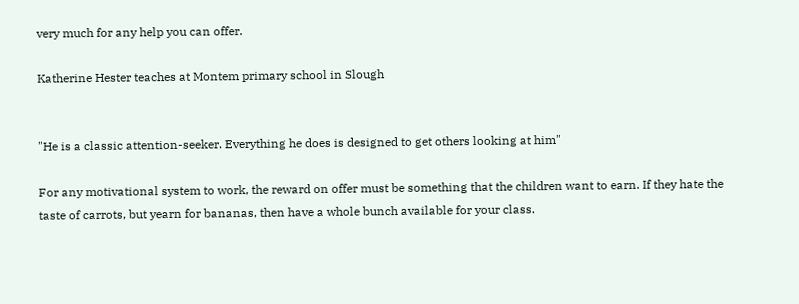very much for any help you can offer.

Katherine Hester teaches at Montem primary school in Slough


"He is a classic attention-seeker. Everything he does is designed to get others looking at him"

For any motivational system to work, the reward on offer must be something that the children want to earn. If they hate the taste of carrots, but yearn for bananas, then have a whole bunch available for your class.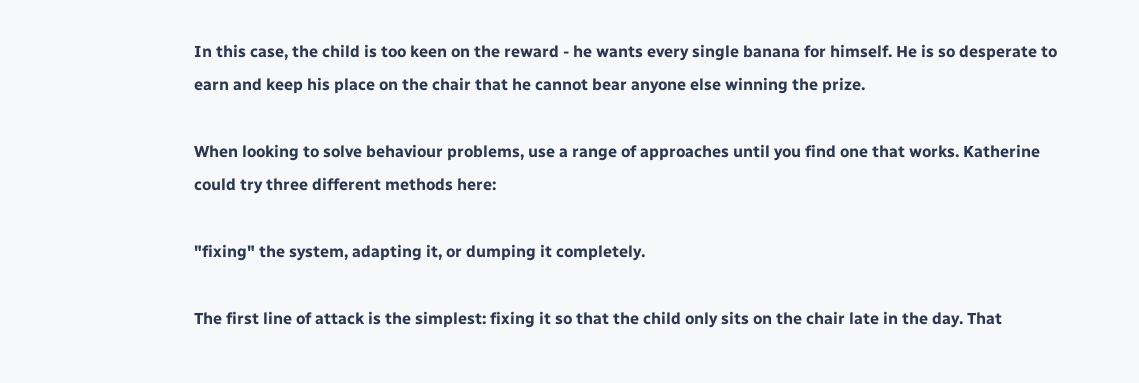In this case, the child is too keen on the reward - he wants every single banana for himself. He is so desperate to earn and keep his place on the chair that he cannot bear anyone else winning the prize.

When looking to solve behaviour problems, use a range of approaches until you find one that works. Katherine could try three different methods here:

"fixing" the system, adapting it, or dumping it completely.

The first line of attack is the simplest: fixing it so that the child only sits on the chair late in the day. That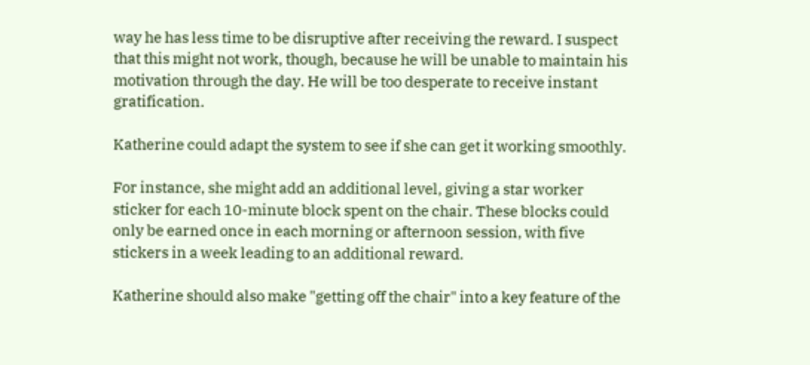way he has less time to be disruptive after receiving the reward. I suspect that this might not work, though, because he will be unable to maintain his motivation through the day. He will be too desperate to receive instant gratification.

Katherine could adapt the system to see if she can get it working smoothly.

For instance, she might add an additional level, giving a star worker sticker for each 10-minute block spent on the chair. These blocks could only be earned once in each morning or afternoon session, with five stickers in a week leading to an additional reward.

Katherine should also make "getting off the chair" into a key feature of the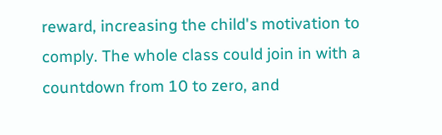reward, increasing the child's motivation to comply. The whole class could join in with a countdown from 10 to zero, and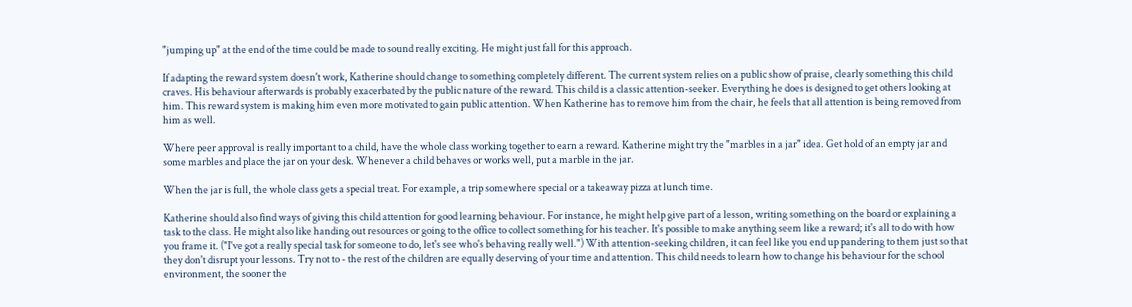"jumping up" at the end of the time could be made to sound really exciting. He might just fall for this approach.

If adapting the reward system doesn't work, Katherine should change to something completely different. The current system relies on a public show of praise, clearly something this child craves. His behaviour afterwards is probably exacerbated by the public nature of the reward. This child is a classic attention-seeker. Everything he does is designed to get others looking at him. This reward system is making him even more motivated to gain public attention. When Katherine has to remove him from the chair, he feels that all attention is being removed from him as well.

Where peer approval is really important to a child, have the whole class working together to earn a reward. Katherine might try the "marbles in a jar" idea. Get hold of an empty jar and some marbles and place the jar on your desk. Whenever a child behaves or works well, put a marble in the jar.

When the jar is full, the whole class gets a special treat. For example, a trip somewhere special or a takeaway pizza at lunch time.

Katherine should also find ways of giving this child attention for good learning behaviour. For instance, he might help give part of a lesson, writing something on the board or explaining a task to the class. He might also like handing out resources or going to the office to collect something for his teacher. It's possible to make anything seem like a reward; it's all to do with how you frame it. ("I've got a really special task for someone to do, let's see who's behaving really well.") With attention-seeking children, it can feel like you end up pandering to them just so that they don't disrupt your lessons. Try not to - the rest of the children are equally deserving of your time and attention. This child needs to learn how to change his behaviour for the school environment, the sooner the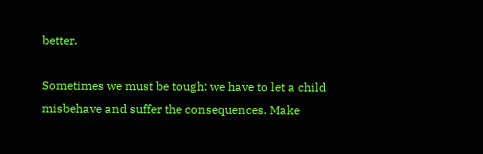better.

Sometimes we must be tough: we have to let a child misbehave and suffer the consequences. Make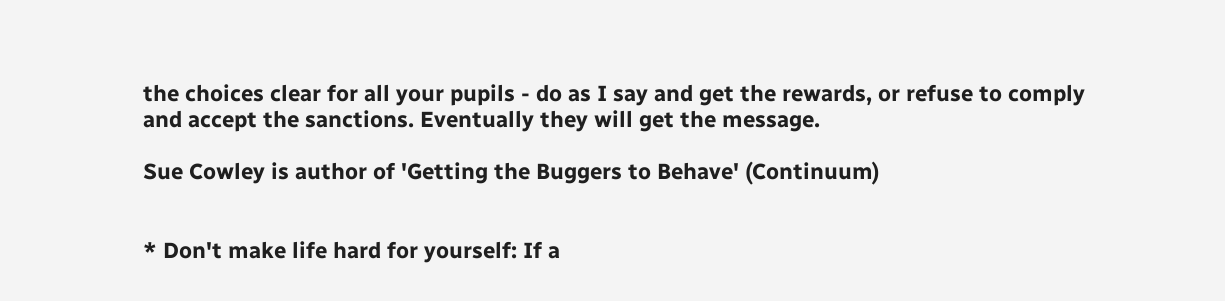the choices clear for all your pupils - do as I say and get the rewards, or refuse to comply and accept the sanctions. Eventually they will get the message.

Sue Cowley is author of 'Getting the Buggers to Behave' (Continuum)


* Don't make life hard for yourself: If a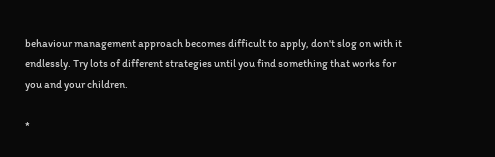behaviour management approach becomes difficult to apply, don't slog on with it endlessly. Try lots of different strategies until you find something that works for you and your children.

*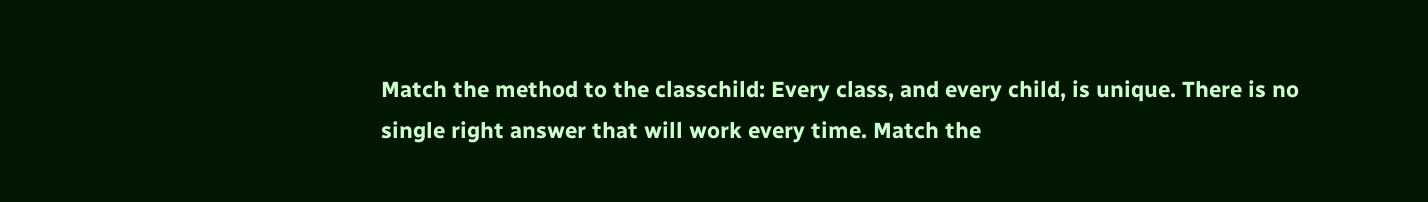Match the method to the classchild: Every class, and every child, is unique. There is no single right answer that will work every time. Match the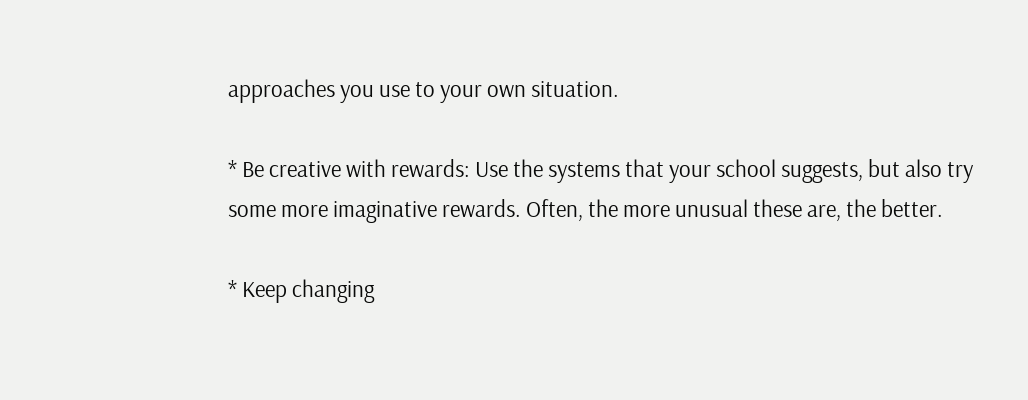approaches you use to your own situation.

* Be creative with rewards: Use the systems that your school suggests, but also try some more imaginative rewards. Often, the more unusual these are, the better.

* Keep changing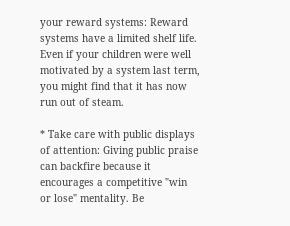your reward systems: Reward systems have a limited shelf life. Even if your children were well motivated by a system last term, you might find that it has now run out of steam.

* Take care with public displays of attention: Giving public praise can backfire because it encourages a competitive "win or lose" mentality. Be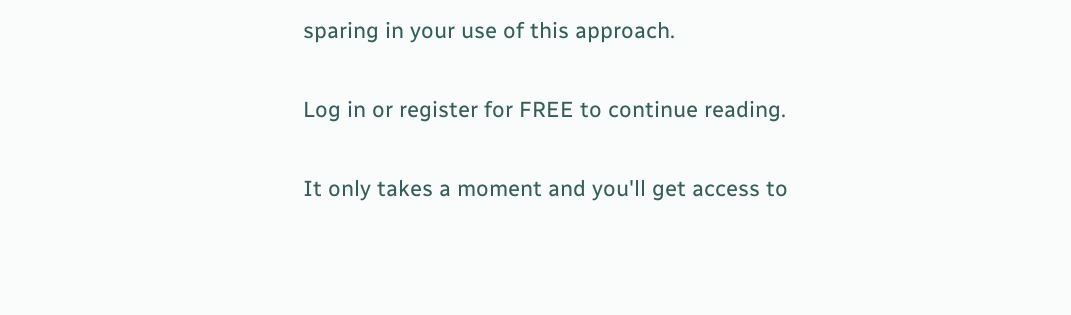sparing in your use of this approach.

Log in or register for FREE to continue reading.

It only takes a moment and you'll get access to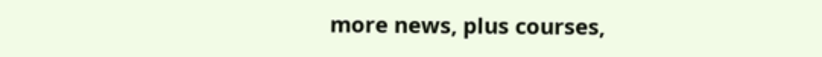more news, plus courses,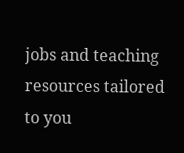jobs and teaching resources tailored to you